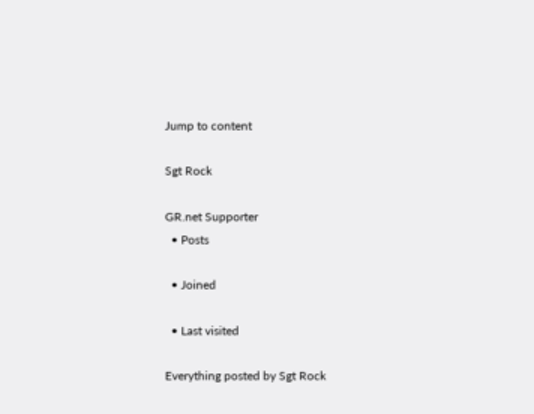Jump to content

Sgt Rock

GR.net Supporter
  • Posts

  • Joined

  • Last visited

Everything posted by Sgt Rock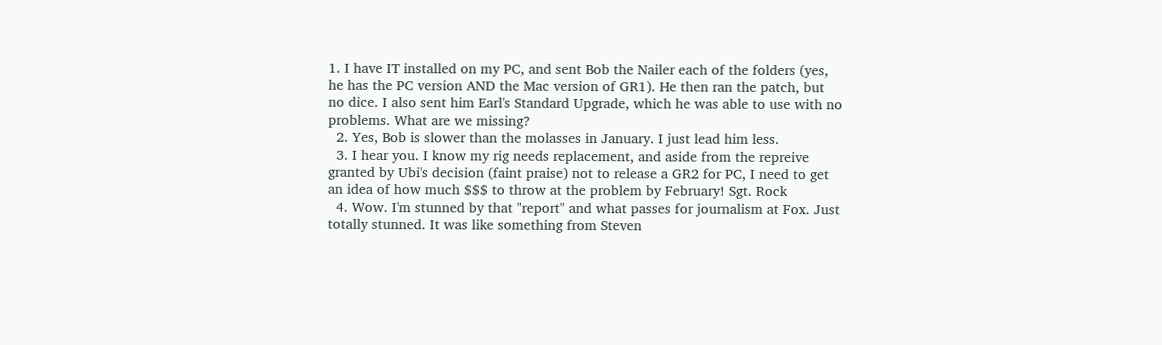1. I have IT installed on my PC, and sent Bob the Nailer each of the folders (yes, he has the PC version AND the Mac version of GR1). He then ran the patch, but no dice. I also sent him Earl's Standard Upgrade, which he was able to use with no problems. What are we missing?
  2. Yes, Bob is slower than the molasses in January. I just lead him less.
  3. I hear you. I know my rig needs replacement, and aside from the repreive granted by Ubi's decision (faint praise) not to release a GR2 for PC, I need to get an idea of how much $$$ to throw at the problem by February! Sgt. Rock
  4. Wow. I'm stunned by that "report" and what passes for journalism at Fox. Just totally stunned. It was like something from Steven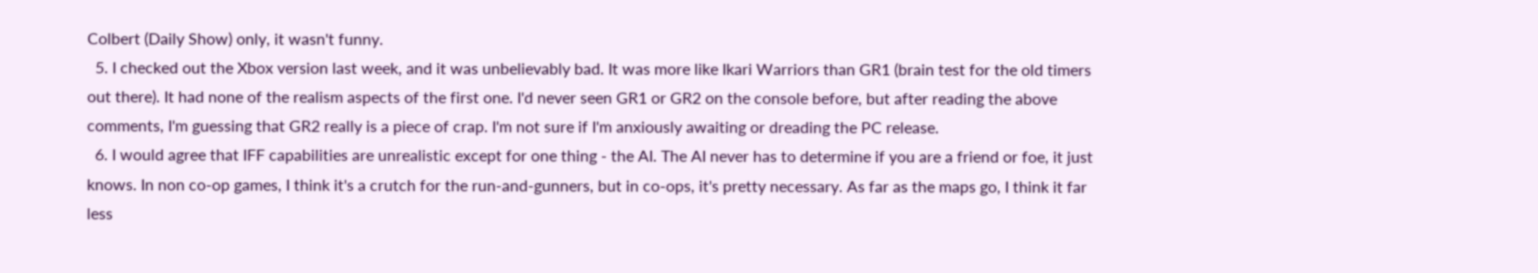Colbert (Daily Show) only, it wasn't funny.
  5. I checked out the Xbox version last week, and it was unbelievably bad. It was more like Ikari Warriors than GR1 (brain test for the old timers out there). It had none of the realism aspects of the first one. I'd never seen GR1 or GR2 on the console before, but after reading the above comments, I'm guessing that GR2 really is a piece of crap. I'm not sure if I'm anxiously awaiting or dreading the PC release.
  6. I would agree that IFF capabilities are unrealistic except for one thing - the AI. The AI never has to determine if you are a friend or foe, it just knows. In non co-op games, I think it's a crutch for the run-and-gunners, but in co-ops, it's pretty necessary. As far as the maps go, I think it far less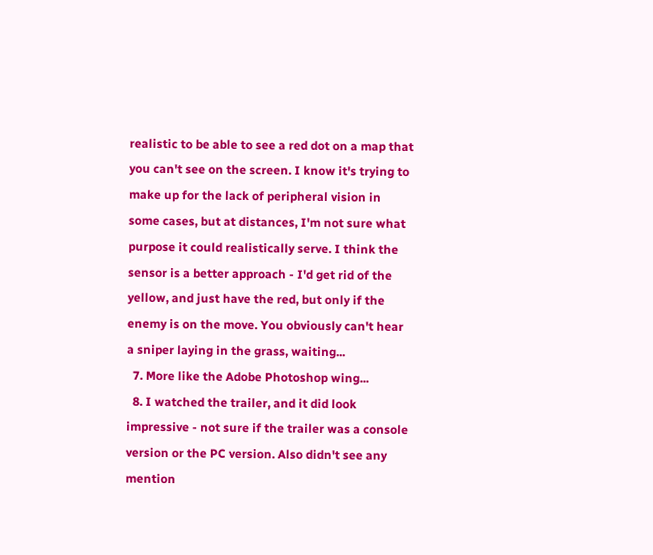realistic to be able to see a red dot on a map that you can't see on the screen. I know it's trying to make up for the lack of peripheral vision in some cases, but at distances, I'm not sure what purpose it could realistically serve. I think the sensor is a better approach - I'd get rid of the yellow, and just have the red, but only if the enemy is on the move. You obviously can't hear a sniper laying in the grass, waiting...
  7. More like the Adobe Photoshop wing...
  8. I watched the trailer, and it did look impressive - not sure if the trailer was a console version or the PC version. Also didn't see any mention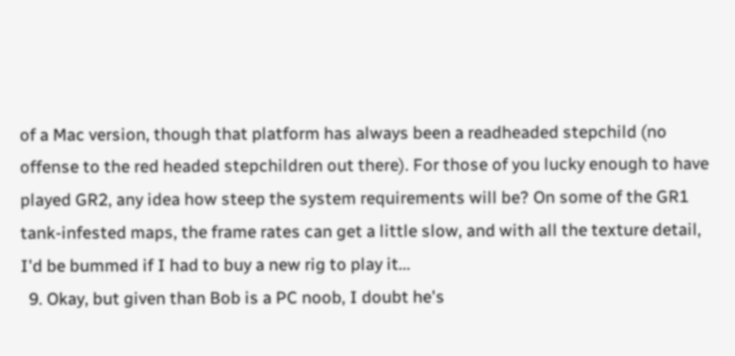of a Mac version, though that platform has always been a readheaded stepchild (no offense to the red headed stepchildren out there). For those of you lucky enough to have played GR2, any idea how steep the system requirements will be? On some of the GR1 tank-infested maps, the frame rates can get a little slow, and with all the texture detail, I'd be bummed if I had to buy a new rig to play it...
  9. Okay, but given than Bob is a PC noob, I doubt he's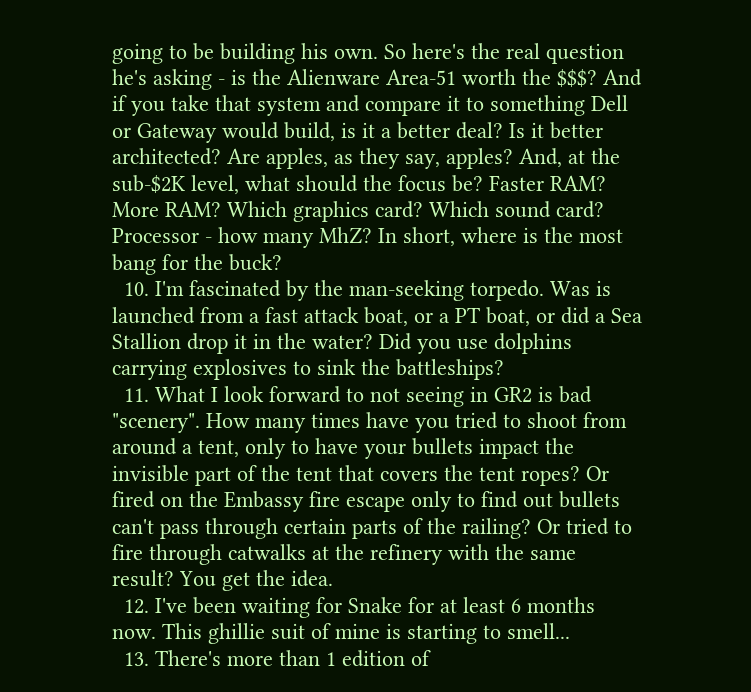going to be building his own. So here's the real question he's asking - is the Alienware Area-51 worth the $$$? And if you take that system and compare it to something Dell or Gateway would build, is it a better deal? Is it better architected? Are apples, as they say, apples? And, at the sub-$2K level, what should the focus be? Faster RAM? More RAM? Which graphics card? Which sound card? Processor - how many MhZ? In short, where is the most bang for the buck?
  10. I'm fascinated by the man-seeking torpedo. Was is launched from a fast attack boat, or a PT boat, or did a Sea Stallion drop it in the water? Did you use dolphins carrying explosives to sink the battleships?
  11. What I look forward to not seeing in GR2 is bad "scenery". How many times have you tried to shoot from around a tent, only to have your bullets impact the invisible part of the tent that covers the tent ropes? Or fired on the Embassy fire escape only to find out bullets can't pass through certain parts of the railing? Or tried to fire through catwalks at the refinery with the same result? You get the idea.
  12. I've been waiting for Snake for at least 6 months now. This ghillie suit of mine is starting to smell...
  13. There's more than 1 edition of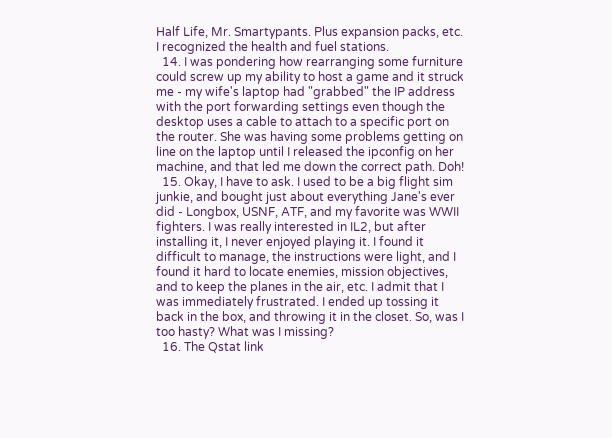Half Life, Mr. Smartypants. Plus expansion packs, etc. I recognized the health and fuel stations.
  14. I was pondering how rearranging some furniture could screw up my ability to host a game and it struck me - my wife's laptop had "grabbed" the IP address with the port forwarding settings even though the desktop uses a cable to attach to a specific port on the router. She was having some problems getting on line on the laptop until I released the ipconfig on her machine, and that led me down the correct path. Doh!
  15. Okay, I have to ask. I used to be a big flight sim junkie, and bought just about everything Jane's ever did - Longbox, USNF, ATF, and my favorite was WWII fighters. I was really interested in IL2, but after installing it, I never enjoyed playing it. I found it difficult to manage, the instructions were light, and I found it hard to locate enemies, mission objectives, and to keep the planes in the air, etc. I admit that I was immediately frustrated. I ended up tossing it back in the box, and throwing it in the closet. So, was I too hasty? What was I missing?
  16. The Qstat link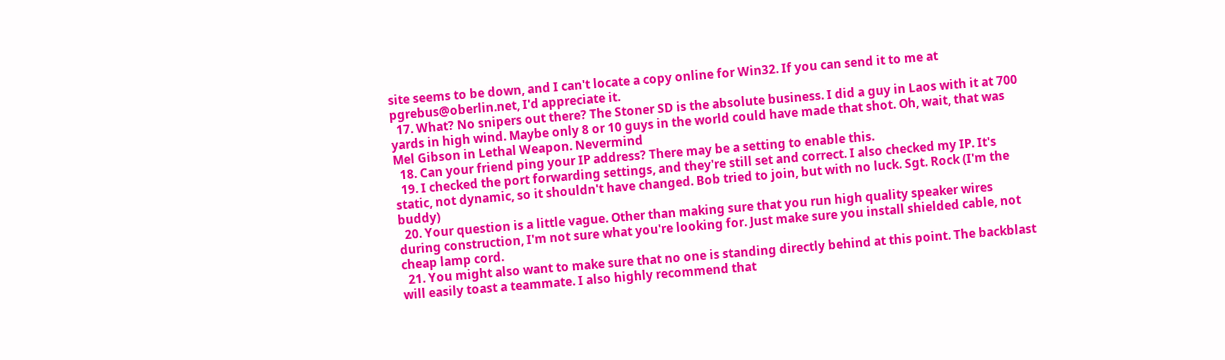site seems to be down, and I can't locate a copy online for Win32. If you can send it to me at pgrebus@oberlin.net, I'd appreciate it.
  17. What? No snipers out there? The Stoner SD is the absolute business. I did a guy in Laos with it at 700 yards in high wind. Maybe only 8 or 10 guys in the world could have made that shot. Oh, wait, that was Mel Gibson in Lethal Weapon. Nevermind
  18. Can your friend ping your IP address? There may be a setting to enable this.
  19. I checked the port forwarding settings, and they're still set and correct. I also checked my IP. It's static, not dynamic, so it shouldn't have changed. Bob tried to join, but with no luck. Sgt. Rock (I'm the buddy)
  20. Your question is a little vague. Other than making sure that you run high quality speaker wires during construction, I'm not sure what you're looking for. Just make sure you install shielded cable, not cheap lamp cord.
  21. You might also want to make sure that no one is standing directly behind at this point. The backblast will easily toast a teammate. I also highly recommend that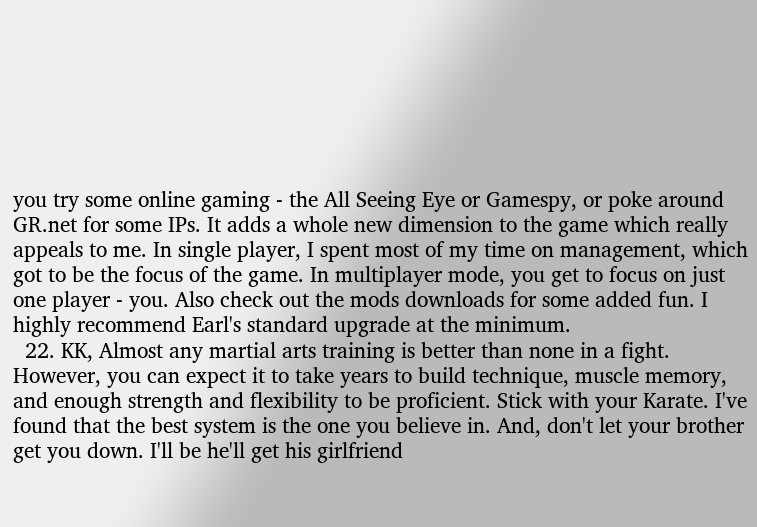you try some online gaming - the All Seeing Eye or Gamespy, or poke around GR.net for some IPs. It adds a whole new dimension to the game which really appeals to me. In single player, I spent most of my time on management, which got to be the focus of the game. In multiplayer mode, you get to focus on just one player - you. Also check out the mods downloads for some added fun. I highly recommend Earl's standard upgrade at the minimum.
  22. KK, Almost any martial arts training is better than none in a fight. However, you can expect it to take years to build technique, muscle memory, and enough strength and flexibility to be proficient. Stick with your Karate. I've found that the best system is the one you believe in. And, don't let your brother get you down. I'll be he'll get his girlfriend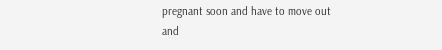pregnant soon and have to move out and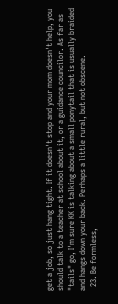get a job, so just hang tight. If it doesn't stop and your mom doesn't help, you should talk to a teacher at school about it, or a guidance councilor. As far as "tails" go, I'm sure KK is talking about a small ponytail that is usually braided and hangs down your back. Perhaps a little rural, but not obscene.
  23. Be formless,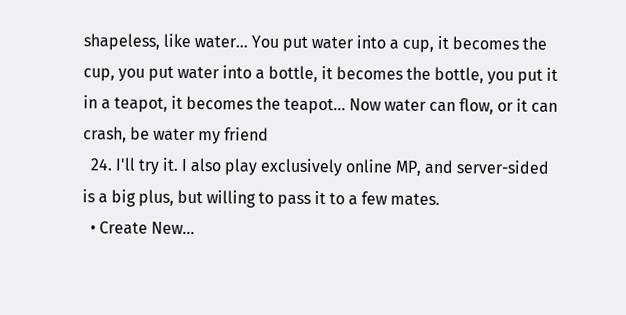shapeless, like water... You put water into a cup, it becomes the cup, you put water into a bottle, it becomes the bottle, you put it in a teapot, it becomes the teapot... Now water can flow, or it can crash, be water my friend
  24. I'll try it. I also play exclusively online MP, and server-sided is a big plus, but willing to pass it to a few mates.
  • Create New...